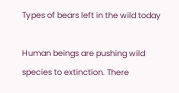Types of bears left in the wild today

Human beings are pushing wild species to extinction. There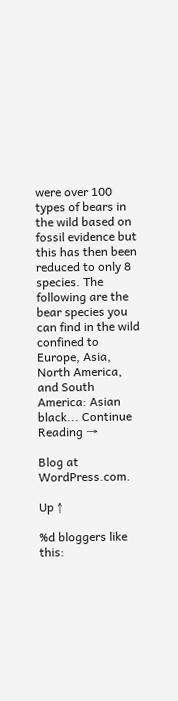were over 100 types of bears in the wild based on fossil evidence but this has then been reduced to only 8 species. The following are the bear species you can find in the wild confined to Europe, Asia, North America, and South America: Asian black... Continue Reading →

Blog at WordPress.com.

Up ↑

%d bloggers like this: